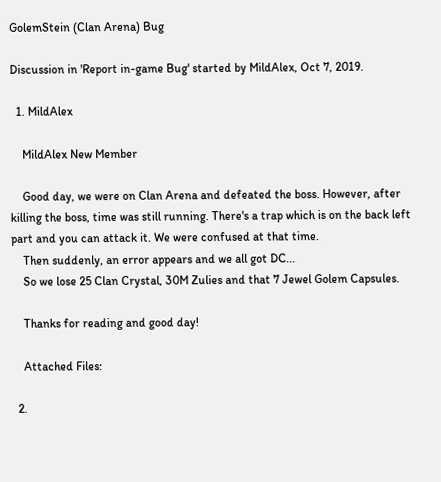GolemStein (Clan Arena) Bug

Discussion in 'Report in-game Bug' started by MildAlex, Oct 7, 2019.

  1. MildAlex

    MildAlex New Member

    Good day, we were on Clan Arena and defeated the boss. However, after killing the boss, time was still running. There's a trap which is on the back left part and you can attack it. We were confused at that time.
    Then suddenly, an error appears and we all got DC...
    So we lose 25 Clan Crystal, 30M Zulies and that 7 Jewel Golem Capsules.

    Thanks for reading and good day!

    Attached Files:

  2.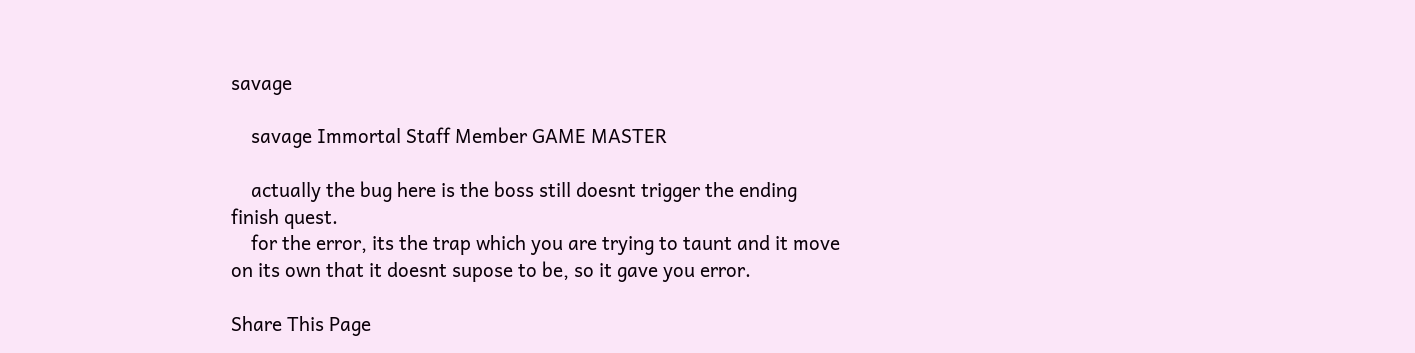savage

    savage Immortal Staff Member GAME MASTER

    actually the bug here is the boss still doesnt trigger the ending finish quest.
    for the error, its the trap which you are trying to taunt and it move on its own that it doesnt supose to be, so it gave you error.

Share This Page